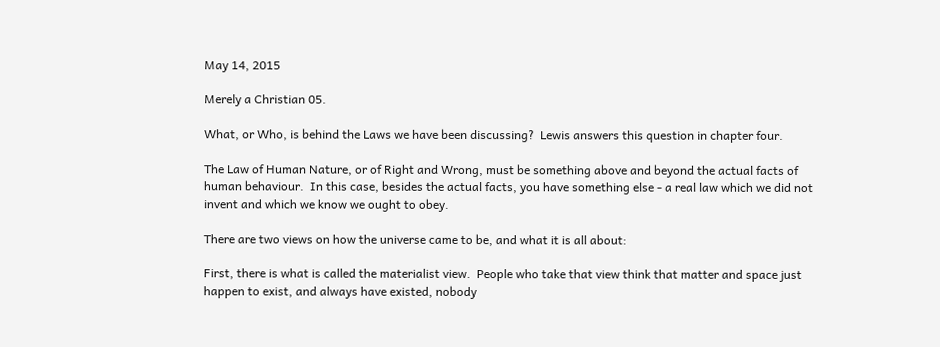May 14, 2015

Merely a Christian 05.

What, or Who, is behind the Laws we have been discussing?  Lewis answers this question in chapter four.

The Law of Human Nature, or of Right and Wrong, must be something above and beyond the actual facts of human behaviour.  In this case, besides the actual facts, you have something else - a real law which we did not invent and which we know we ought to obey.

There are two views on how the universe came to be, and what it is all about:

First, there is what is called the materialist view.  People who take that view think that matter and space just happen to exist, and always have existed, nobody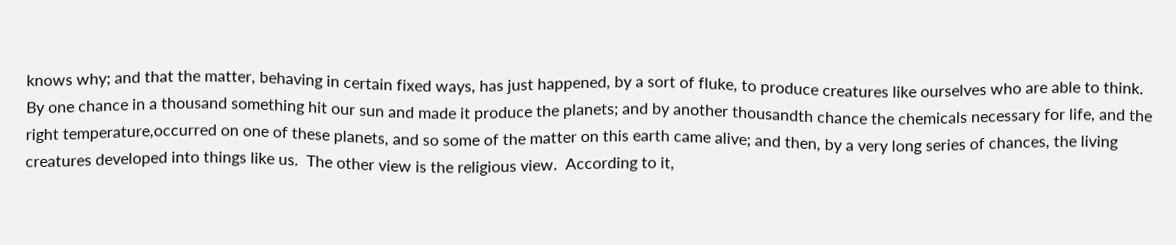knows why; and that the matter, behaving in certain fixed ways, has just happened, by a sort of fluke, to produce creatures like ourselves who are able to think.  By one chance in a thousand something hit our sun and made it produce the planets; and by another thousandth chance the chemicals necessary for life, and the right temperature,occurred on one of these planets, and so some of the matter on this earth came alive; and then, by a very long series of chances, the living creatures developed into things like us.  The other view is the religious view.  According to it,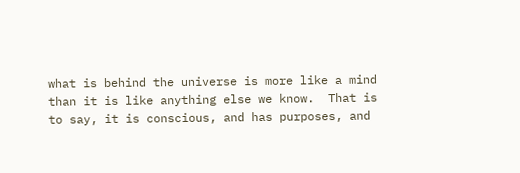what is behind the universe is more like a mind than it is like anything else we know.  That is to say, it is conscious, and has purposes, and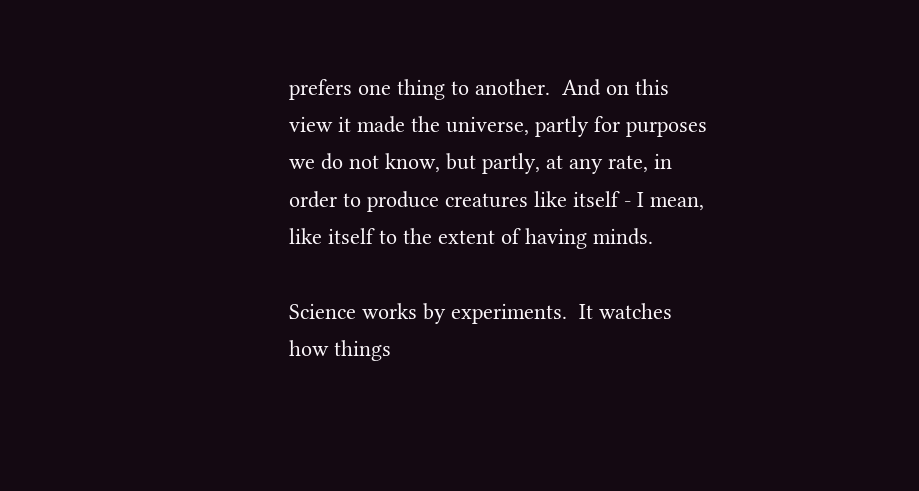prefers one thing to another.  And on this view it made the universe, partly for purposes we do not know, but partly, at any rate, in order to produce creatures like itself - I mean, like itself to the extent of having minds.

Science works by experiments.  It watches how things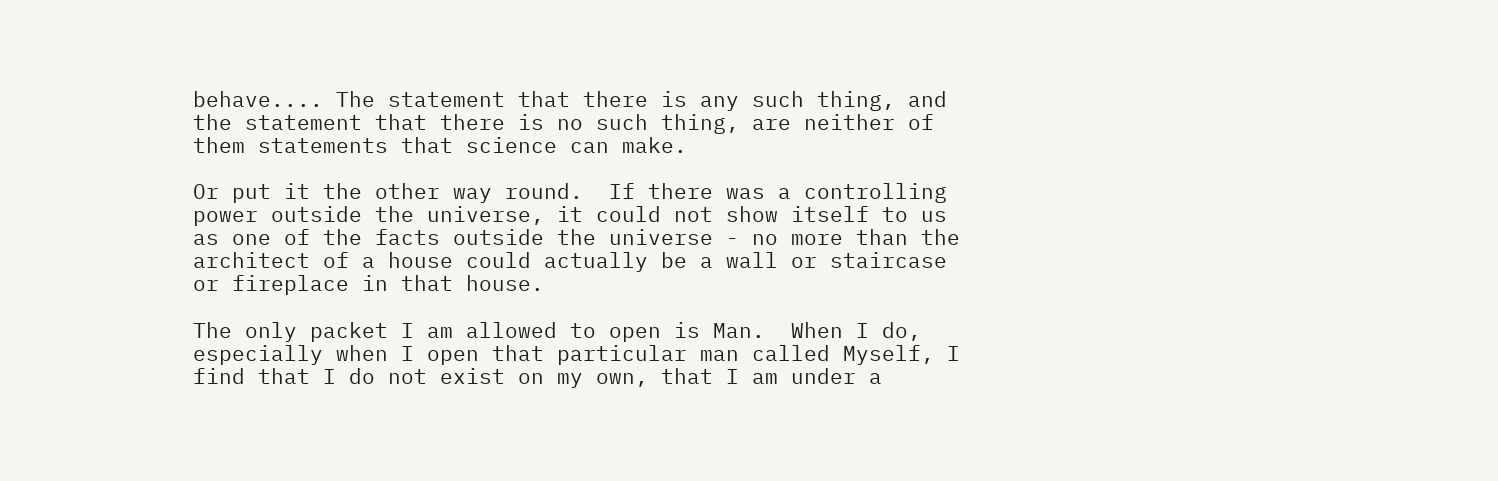behave.... The statement that there is any such thing, and the statement that there is no such thing, are neither of them statements that science can make.

Or put it the other way round.  If there was a controlling power outside the universe, it could not show itself to us as one of the facts outside the universe - no more than the architect of a house could actually be a wall or staircase or fireplace in that house.

The only packet I am allowed to open is Man.  When I do, especially when I open that particular man called Myself, I find that I do not exist on my own, that I am under a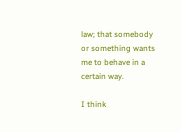law; that somebody or something wants me to behave in a certain way.

I think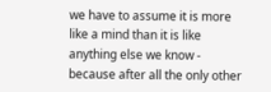we have to assume it is more like a mind than it is like anything else we know - because after all the only other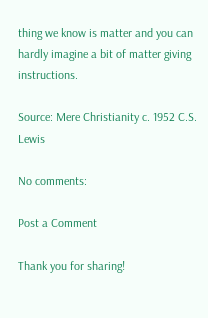thing we know is matter and you can hardly imagine a bit of matter giving instructions.

Source: Mere Christianity c. 1952 C.S. Lewis

No comments:

Post a Comment

Thank you for sharing!